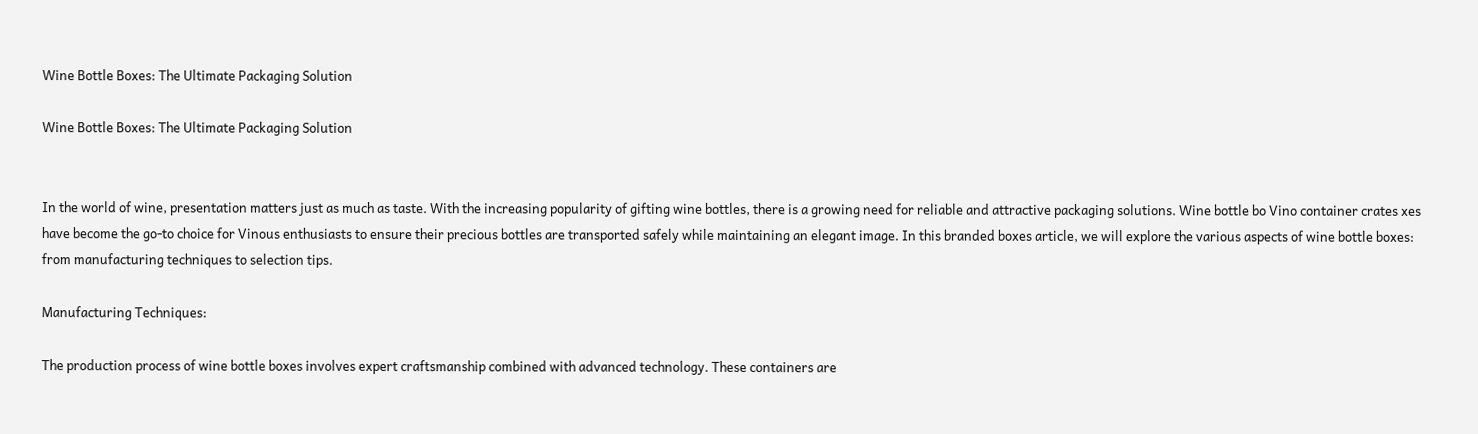Wine Bottle Boxes: The Ultimate Packaging Solution

Wine Bottle Boxes: The Ultimate Packaging Solution


In the world of wine, presentation matters just as much as taste. With the increasing popularity of gifting wine bottles, there is a growing need for reliable and attractive packaging solutions. Wine bottle bo Vino container crates xes have become the go-to choice for Vinous enthusiasts to ensure their precious bottles are transported safely while maintaining an elegant image. In this branded boxes article, we will explore the various aspects of wine bottle boxes: from manufacturing techniques to selection tips.

Manufacturing Techniques:

The production process of wine bottle boxes involves expert craftsmanship combined with advanced technology. These containers are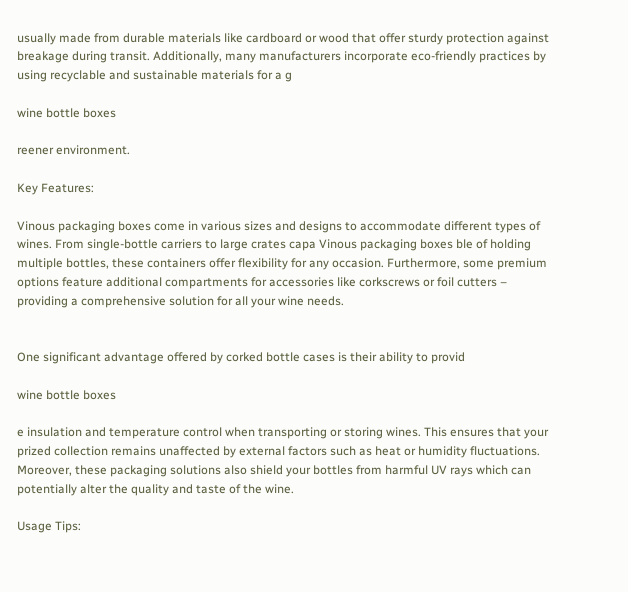usually made from durable materials like cardboard or wood that offer sturdy protection against breakage during transit. Additionally, many manufacturers incorporate eco-friendly practices by using recyclable and sustainable materials for a g

wine bottle boxes

reener environment.

Key Features:

Vinous packaging boxes come in various sizes and designs to accommodate different types of wines. From single-bottle carriers to large crates capa Vinous packaging boxes ble of holding multiple bottles, these containers offer flexibility for any occasion. Furthermore, some premium options feature additional compartments for accessories like corkscrews or foil cutters – providing a comprehensive solution for all your wine needs.


One significant advantage offered by corked bottle cases is their ability to provid

wine bottle boxes

e insulation and temperature control when transporting or storing wines. This ensures that your prized collection remains unaffected by external factors such as heat or humidity fluctuations. Moreover, these packaging solutions also shield your bottles from harmful UV rays which can potentially alter the quality and taste of the wine.

Usage Tips: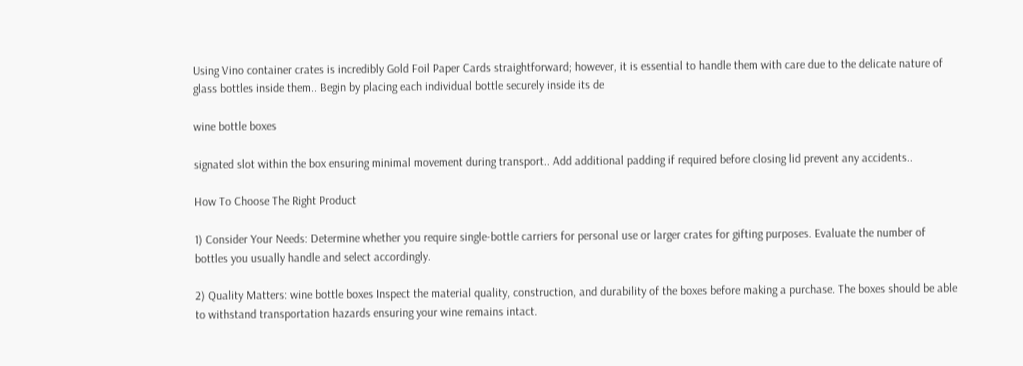Using Vino container crates is incredibly Gold Foil Paper Cards straightforward; however, it is essential to handle them with care due to the delicate nature of glass bottles inside them.. Begin by placing each individual bottle securely inside its de

wine bottle boxes

signated slot within the box ensuring minimal movement during transport.. Add additional padding if required before closing lid prevent any accidents..

How To Choose The Right Product

1) Consider Your Needs: Determine whether you require single-bottle carriers for personal use or larger crates for gifting purposes. Evaluate the number of bottles you usually handle and select accordingly.

2) Quality Matters: wine bottle boxes Inspect the material quality, construction, and durability of the boxes before making a purchase. The boxes should be able to withstand transportation hazards ensuring your wine remains intact.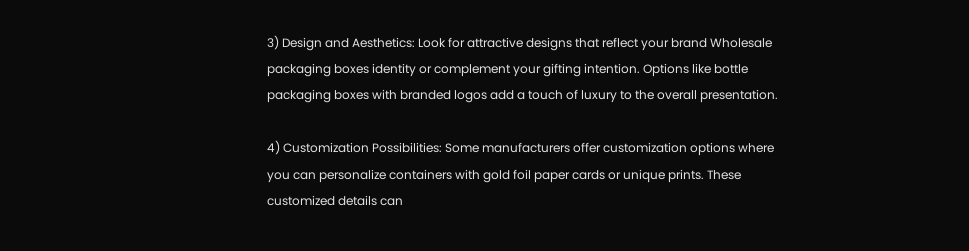3) Design and Aesthetics: Look for attractive designs that reflect your brand Wholesale packaging boxes identity or complement your gifting intention. Options like bottle packaging boxes with branded logos add a touch of luxury to the overall presentation.

4) Customization Possibilities: Some manufacturers offer customization options where you can personalize containers with gold foil paper cards or unique prints. These customized details can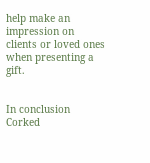help make an impression on clients or loved ones when presenting a gift.


In conclusion Corked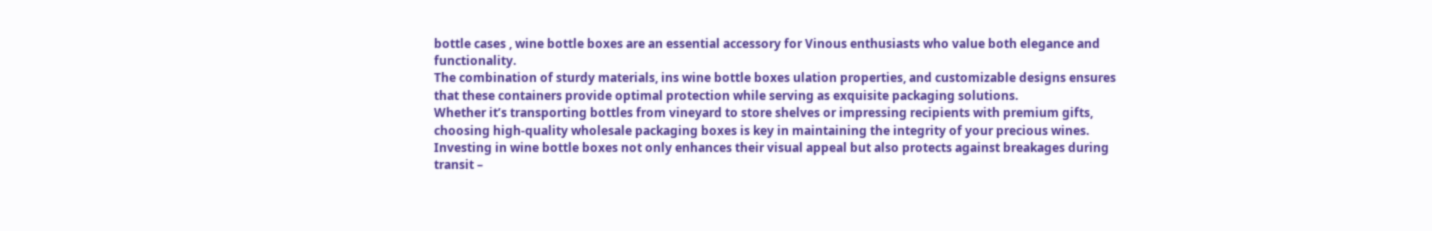bottle cases , wine bottle boxes are an essential accessory for Vinous enthusiasts who value both elegance and functionality.
The combination of sturdy materials, ins wine bottle boxes ulation properties, and customizable designs ensures that these containers provide optimal protection while serving as exquisite packaging solutions.
Whether it’s transporting bottles from vineyard to store shelves or impressing recipients with premium gifts, choosing high-quality wholesale packaging boxes is key in maintaining the integrity of your precious wines.
Investing in wine bottle boxes not only enhances their visual appeal but also protects against breakages during transit –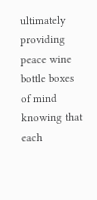ultimately providing peace wine bottle boxes of mind knowing that each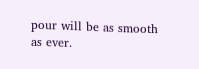pour will be as smooth as ever.